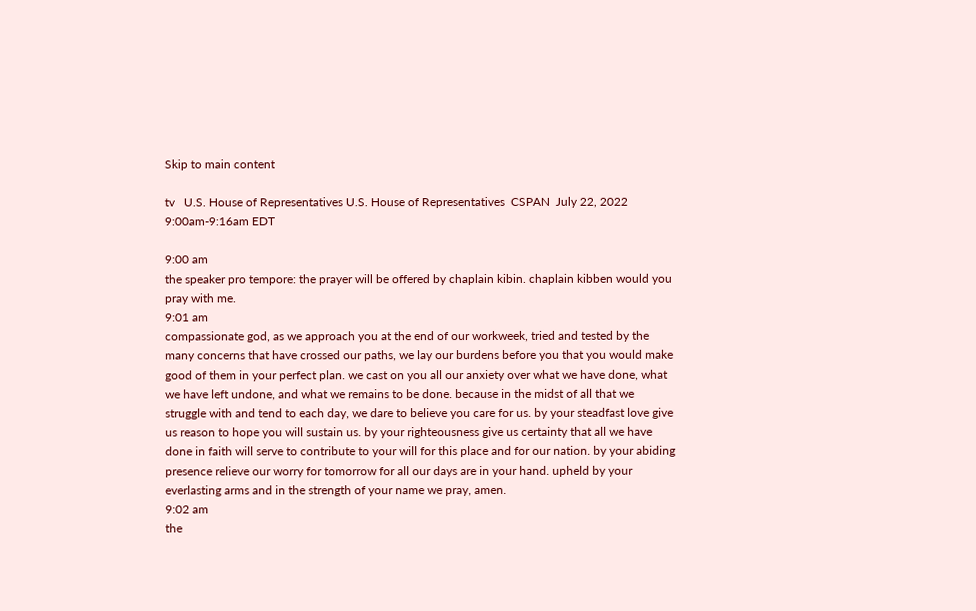Skip to main content

tv   U.S. House of Representatives U.S. House of Representatives  CSPAN  July 22, 2022 9:00am-9:16am EDT

9:00 am
the speaker pro tempore: the prayer will be offered by chaplain kibin. chaplain kibben would you pray with me.
9:01 am
compassionate god, as we approach you at the end of our workweek, tried and tested by the many concerns that have crossed our paths, we lay our burdens before you that you would make good of them in your perfect plan. we cast on you all our anxiety over what we have done, what we have left undone, and what we remains to be done. because in the midst of all that we struggle with and tend to each day, we dare to believe you care for us. by your steadfast love give us reason to hope you will sustain us. by your righteousness give us certainty that all we have done in faith will serve to contribute to your will for this place and for our nation. by your abiding presence relieve our worry for tomorrow for all our days are in your hand. upheld by your everlasting arms and in the strength of your name we pray, amen.
9:02 am
the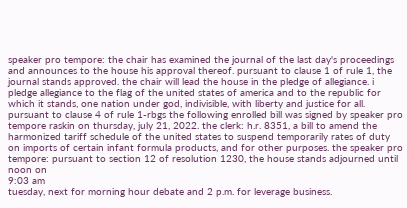speaker pro tempore: the chair has examined the journal of the last day's proceedings and announces to the house his approval thereof. pursuant to clause 1 of rule 1, the journal stands approved. the chair will lead the house in the pledge of allegiance. i pledge allegiance to the flag of the united states of america and to the republic for which it stands, one nation under god, indivisible, with liberty and justice for all. pursuant to clause 4 of rule 1-rbgs the following enrolled bill was signed by speaker pro tempore raskin on thursday, july 21, 2022. the clerk: h.r. 8351, a bill to amend the harmonized tariff schedule of the united states to suspend temporarily rates of duty on imports of certain infant formula products, and for other purposes. the speaker pro tempore: pursuant to section 12 of resolution 1230, the house stands adjourned until noon on
9:03 am
tuesday, next for morning hour debate and 2 p.m. for leverage business.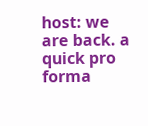host: we are back. a quick pro forma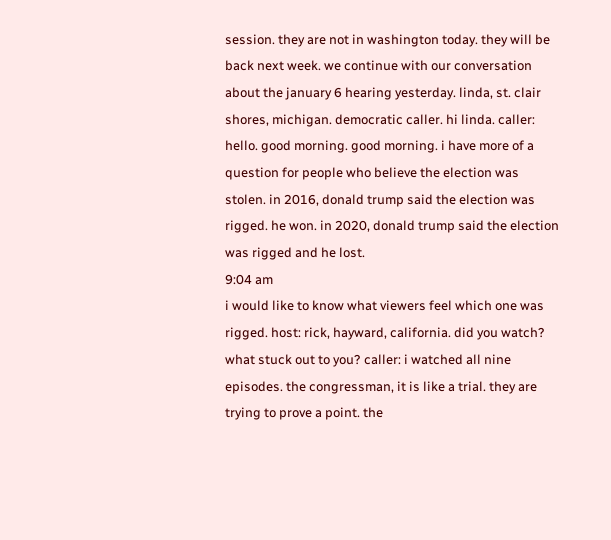session. they are not in washington today. they will be back next week. we continue with our conversation about the january 6 hearing yesterday. linda, st. clair shores, michigan. democratic caller. hi linda. caller: hello. good morning. good morning. i have more of a question for people who believe the election was stolen. in 2016, donald trump said the election was rigged. he won. in 2020, donald trump said the election was rigged and he lost.
9:04 am
i would like to know what viewers feel which one was rigged. host: rick, hayward, california. did you watch? what stuck out to you? caller: i watched all nine episodes. the congressman, it is like a trial. they are trying to prove a point. the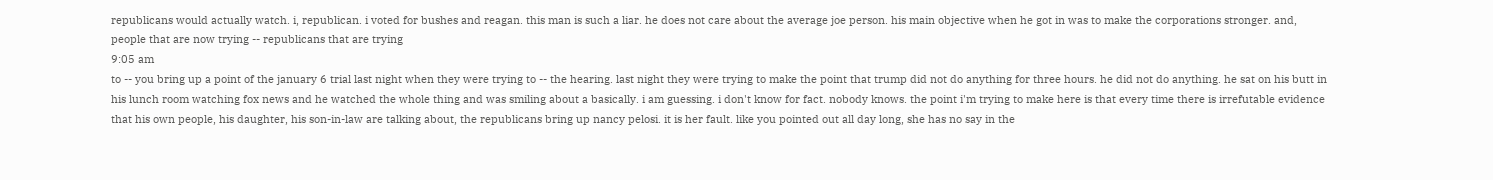republicans would actually watch. i, republican. i voted for bushes and reagan. this man is such a liar. he does not care about the average joe person. his main objective when he got in was to make the corporations stronger. and, people that are now trying -- republicans that are trying
9:05 am
to -- you bring up a point of the january 6 trial last night when they were trying to -- the hearing. last night they were trying to make the point that trump did not do anything for three hours. he did not do anything. he sat on his butt in his lunch room watching fox news and he watched the whole thing and was smiling about a basically. i am guessing. i don't know for fact. nobody knows. the point i'm trying to make here is that every time there is irrefutable evidence that his own people, his daughter, his son-in-law are talking about, the republicans bring up nancy pelosi. it is her fault. like you pointed out all day long, she has no say in the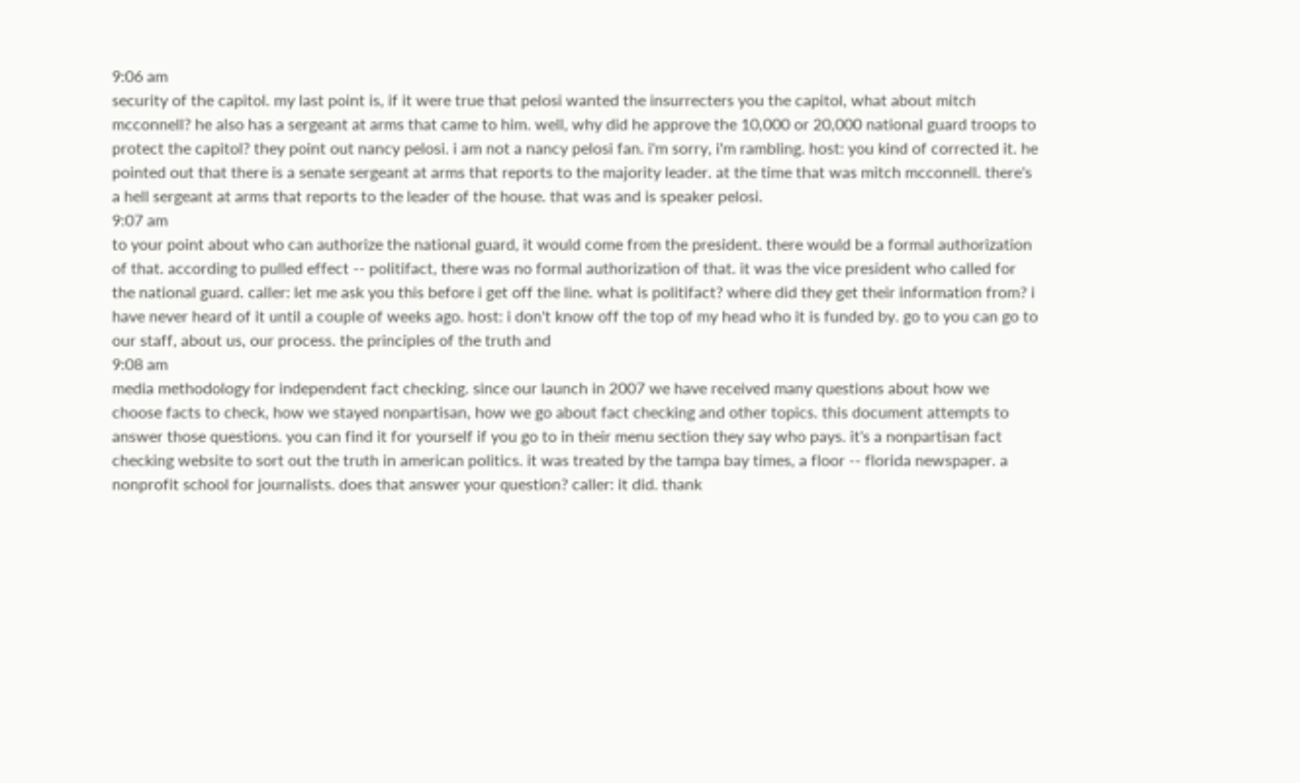9:06 am
security of the capitol. my last point is, if it were true that pelosi wanted the insurrecters you the capitol, what about mitch mcconnell? he also has a sergeant at arms that came to him. well, why did he approve the 10,000 or 20,000 national guard troops to protect the capitol? they point out nancy pelosi. i am not a nancy pelosi fan. i'm sorry, i'm rambling. host: you kind of corrected it. he pointed out that there is a senate sergeant at arms that reports to the majority leader. at the time that was mitch mcconnell. there's a hell sergeant at arms that reports to the leader of the house. that was and is speaker pelosi.
9:07 am
to your point about who can authorize the national guard, it would come from the president. there would be a formal authorization of that. according to pulled effect -- politifact, there was no formal authorization of that. it was the vice president who called for the national guard. caller: let me ask you this before i get off the line. what is politifact? where did they get their information from? i have never heard of it until a couple of weeks ago. host: i don't know off the top of my head who it is funded by. go to you can go to our staff, about us, our process. the principles of the truth and
9:08 am
media methodology for independent fact checking. since our launch in 2007 we have received many questions about how we choose facts to check, how we stayed nonpartisan, how we go about fact checking and other topics. this document attempts to answer those questions. you can find it for yourself if you go to in their menu section they say who pays. it's a nonpartisan fact checking website to sort out the truth in american politics. it was treated by the tampa bay times, a floor -- florida newspaper. a nonprofit school for journalists. does that answer your question? caller: it did. thank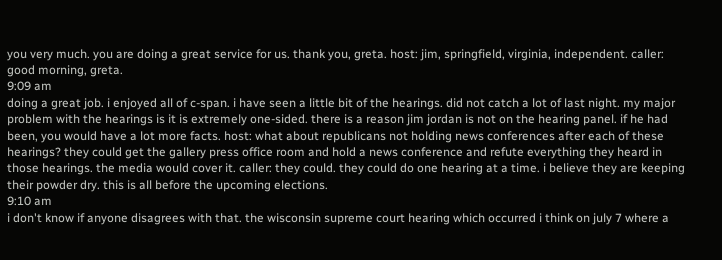you very much. you are doing a great service for us. thank you, greta. host: jim, springfield, virginia, independent. caller: good morning, greta.
9:09 am
doing a great job. i enjoyed all of c-span. i have seen a little bit of the hearings. did not catch a lot of last night. my major problem with the hearings is it is extremely one-sided. there is a reason jim jordan is not on the hearing panel. if he had been, you would have a lot more facts. host: what about republicans not holding news conferences after each of these hearings? they could get the gallery press office room and hold a news conference and refute everything they heard in those hearings. the media would cover it. caller: they could. they could do one hearing at a time. i believe they are keeping their powder dry. this is all before the upcoming elections.
9:10 am
i don't know if anyone disagrees with that. the wisconsin supreme court hearing which occurred i think on july 7 where a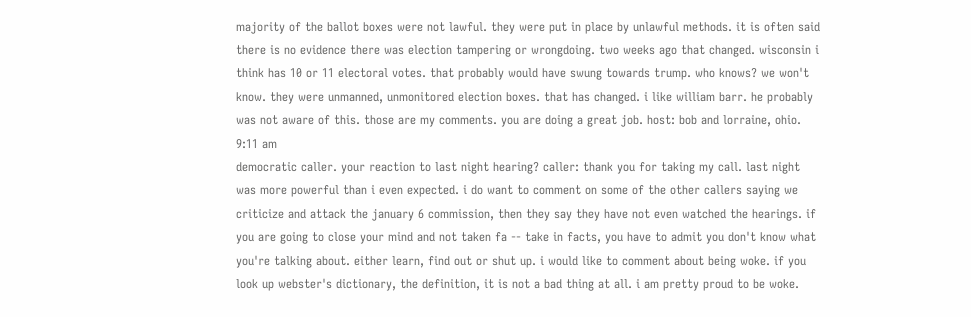majority of the ballot boxes were not lawful. they were put in place by unlawful methods. it is often said there is no evidence there was election tampering or wrongdoing. two weeks ago that changed. wisconsin i think has 10 or 11 electoral votes. that probably would have swung towards trump. who knows? we won't know. they were unmanned, unmonitored election boxes. that has changed. i like william barr. he probably was not aware of this. those are my comments. you are doing a great job. host: bob and lorraine, ohio.
9:11 am
democratic caller. your reaction to last night hearing? caller: thank you for taking my call. last night was more powerful than i even expected. i do want to comment on some of the other callers saying we criticize and attack the january 6 commission, then they say they have not even watched the hearings. if you are going to close your mind and not taken fa -- take in facts, you have to admit you don't know what you're talking about. either learn, find out or shut up. i would like to comment about being woke. if you look up webster's dictionary, the definition, it is not a bad thing at all. i am pretty proud to be woke.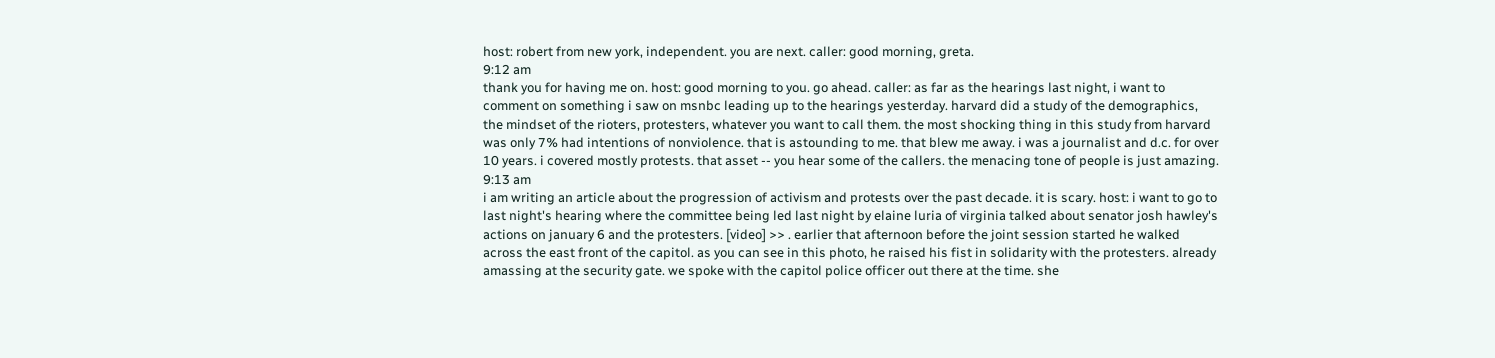host: robert from new york, independent. you are next. caller: good morning, greta.
9:12 am
thank you for having me on. host: good morning to you. go ahead. caller: as far as the hearings last night, i want to comment on something i saw on msnbc leading up to the hearings yesterday. harvard did a study of the demographics, the mindset of the rioters, protesters, whatever you want to call them. the most shocking thing in this study from harvard was only 7% had intentions of nonviolence. that is astounding to me. that blew me away. i was a journalist and d.c. for over 10 years. i covered mostly protests. that asset -- you hear some of the callers. the menacing tone of people is just amazing.
9:13 am
i am writing an article about the progression of activism and protests over the past decade. it is scary. host: i want to go to last night's hearing where the committee being led last night by elaine luria of virginia talked about senator josh hawley's actions on january 6 and the protesters. [video] >> . earlier that afternoon before the joint session started he walked across the east front of the capitol. as you can see in this photo, he raised his fist in solidarity with the protesters. already amassing at the security gate. we spoke with the capitol police officer out there at the time. she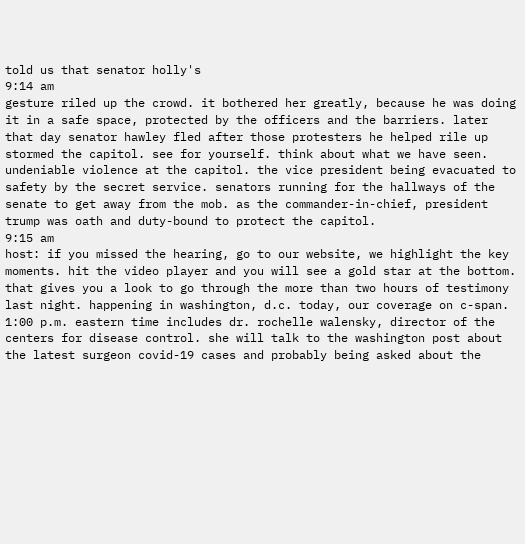told us that senator holly's
9:14 am
gesture riled up the crowd. it bothered her greatly, because he was doing it in a safe space, protected by the officers and the barriers. later that day senator hawley fled after those protesters he helped rile up stormed the capitol. see for yourself. think about what we have seen. undeniable violence at the capitol. the vice president being evacuated to safety by the secret service. senators running for the hallways of the senate to get away from the mob. as the commander-in-chief, president trump was oath and duty-bound to protect the capitol.
9:15 am
host: if you missed the hearing, go to our website, we highlight the key moments. hit the video player and you will see a gold star at the bottom. that gives you a look to go through the more than two hours of testimony last night. happening in washington, d.c. today, our coverage on c-span. 1:00 p.m. eastern time includes dr. rochelle walensky, director of the centers for disease control. she will talk to the washington post about the latest surgeon covid-19 cases and probably being asked about the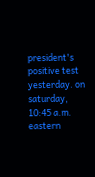president's positive test yesterday. on saturday, 10:45 a.m. eastern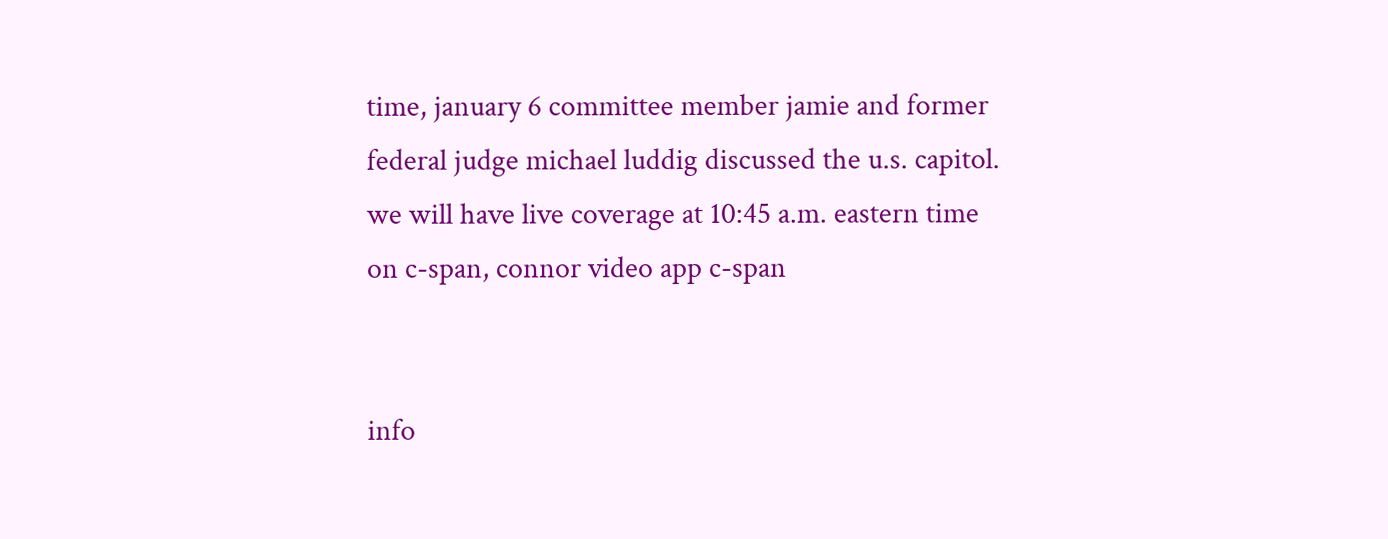time, january 6 committee member jamie and former federal judge michael luddig discussed the u.s. capitol. we will have live coverage at 10:45 a.m. eastern time on c-span, connor video app c-span


info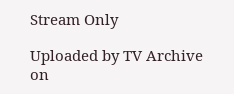Stream Only

Uploaded by TV Archive on